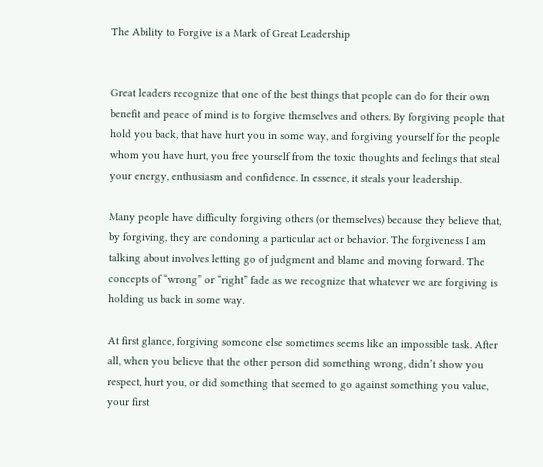The Ability to Forgive is a Mark of Great Leadership


Great leaders recognize that one of the best things that people can do for their own benefit and peace of mind is to forgive themselves and others. By forgiving people that hold you back, that have hurt you in some way, and forgiving yourself for the people whom you have hurt, you free yourself from the toxic thoughts and feelings that steal your energy, enthusiasm and confidence. In essence, it steals your leadership.

Many people have difficulty forgiving others (or themselves) because they believe that, by forgiving, they are condoning a particular act or behavior. The forgiveness I am talking about involves letting go of judgment and blame and moving forward. The concepts of “wrong” or “right” fade as we recognize that whatever we are forgiving is holding us back in some way.

At first glance, forgiving someone else sometimes seems like an impossible task. After all, when you believe that the other person did something wrong, didn’t show you respect, hurt you, or did something that seemed to go against something you value, your first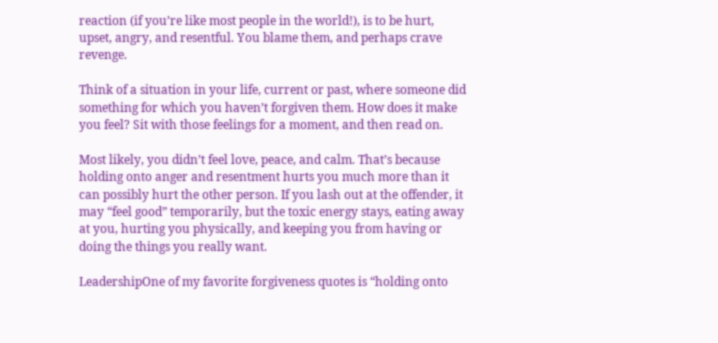reaction (if you’re like most people in the world!), is to be hurt, upset, angry, and resentful. You blame them, and perhaps crave revenge.

Think of a situation in your life, current or past, where someone did something for which you haven’t forgiven them. How does it make you feel? Sit with those feelings for a moment, and then read on.

Most likely, you didn’t feel love, peace, and calm. That’s because holding onto anger and resentment hurts you much more than it can possibly hurt the other person. If you lash out at the offender, it may “feel good” temporarily, but the toxic energy stays, eating away at you, hurting you physically, and keeping you from having or doing the things you really want.

LeadershipOne of my favorite forgiveness quotes is “holding onto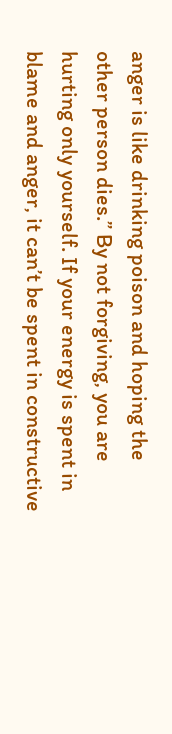anger is like drinking poison and hoping the other person dies.” By not forgiving, you are hurting only yourself. If your energy is spent in blame and anger, it can’t be spent in constructive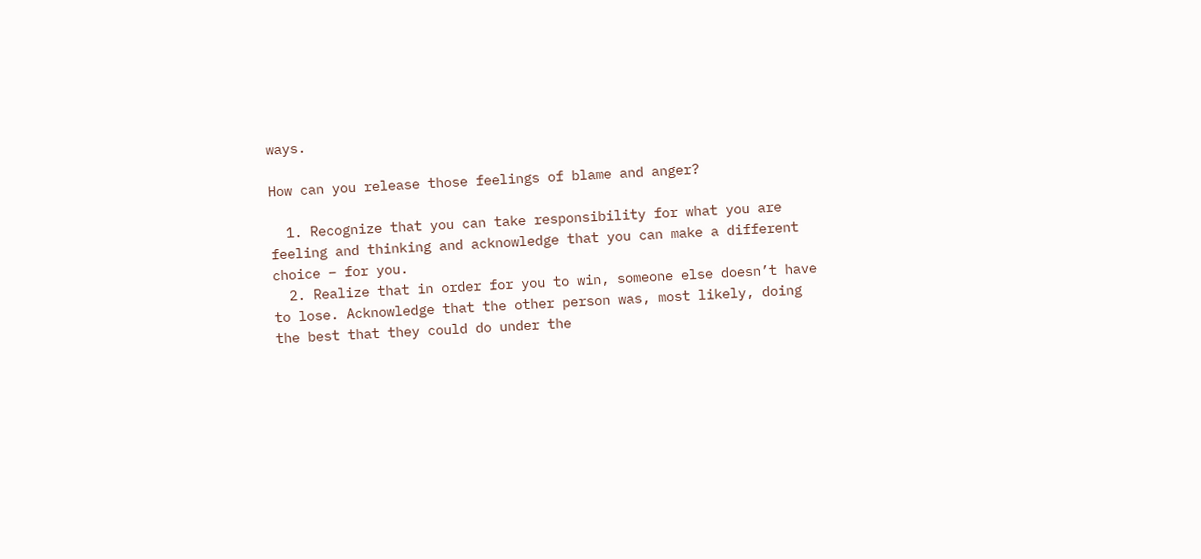ways.

How can you release those feelings of blame and anger?

  1. Recognize that you can take responsibility for what you are feeling and thinking and acknowledge that you can make a different choice – for you.
  2. Realize that in order for you to win, someone else doesn’t have to lose. Acknowledge that the other person was, most likely, doing the best that they could do under the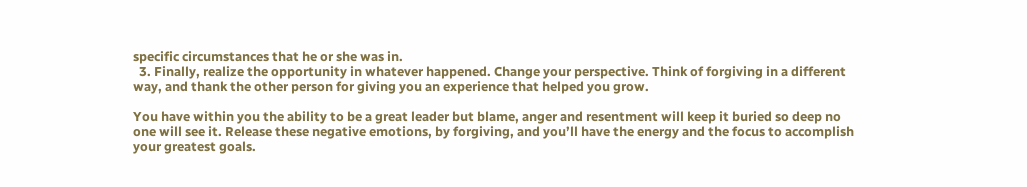specific circumstances that he or she was in.
  3. Finally, realize the opportunity in whatever happened. Change your perspective. Think of forgiving in a different way, and thank the other person for giving you an experience that helped you grow.

You have within you the ability to be a great leader but blame, anger and resentment will keep it buried so deep no one will see it. Release these negative emotions, by forgiving, and you’ll have the energy and the focus to accomplish your greatest goals.